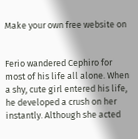Make your own free website on


Ferio wandered Cephiro for most of his life all alone. When a shy, cute girl entered his life, he developed a crush on her instantly. Although she acted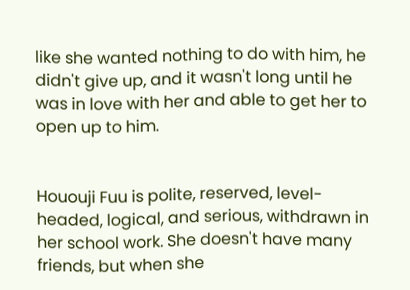like she wanted nothing to do with him, he didn't give up, and it wasn't long until he was in love with her and able to get her to open up to him.


Hououji Fuu is polite, reserved, level-headed, logical, and serious, withdrawn in her school work. She doesn't have many friends, but when she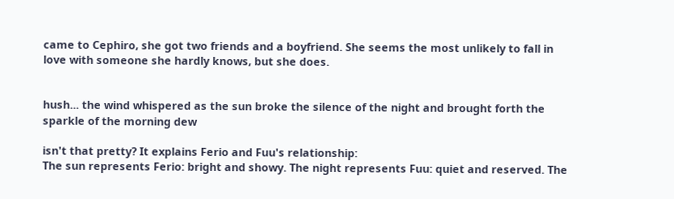came to Cephiro, she got two friends and a boyfriend. She seems the most unlikely to fall in love with someone she hardly knows, but she does.


hush... the wind whispered as the sun broke the silence of the night and brought forth the sparkle of the morning dew

isn't that pretty? It explains Ferio and Fuu's relationship:
The sun represents Ferio: bright and showy. The night represents Fuu: quiet and reserved. The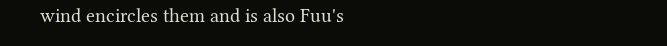wind encircles them and is also Fuu's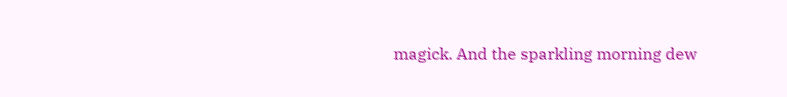magick. And the sparkling morning dew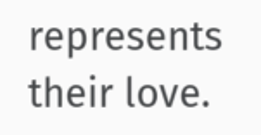represents their love.